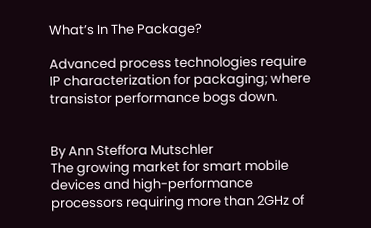What’s In The Package?

Advanced process technologies require IP characterization for packaging; where transistor performance bogs down.


By Ann Steffora Mutschler
The growing market for smart mobile devices and high-performance processors requiring more than 2GHz of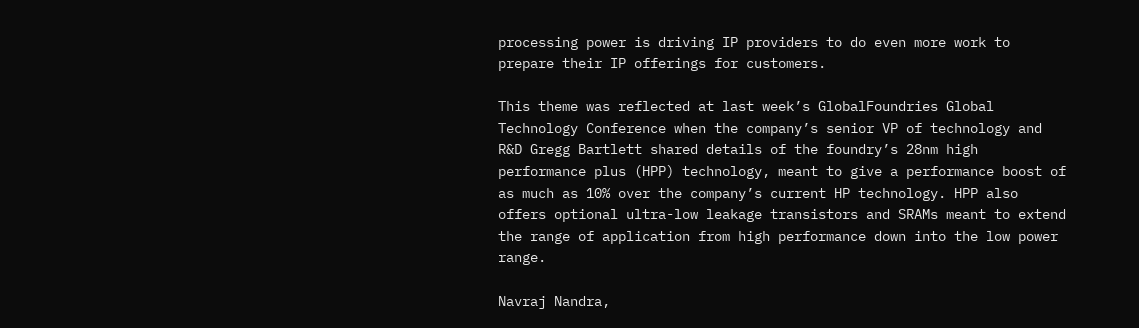processing power is driving IP providers to do even more work to prepare their IP offerings for customers.

This theme was reflected at last week’s GlobalFoundries Global Technology Conference when the company’s senior VP of technology and R&D Gregg Bartlett shared details of the foundry’s 28nm high performance plus (HPP) technology, meant to give a performance boost of as much as 10% over the company’s current HP technology. HPP also offers optional ultra-low leakage transistors and SRAMs meant to extend the range of application from high performance down into the low power range.

Navraj Nandra,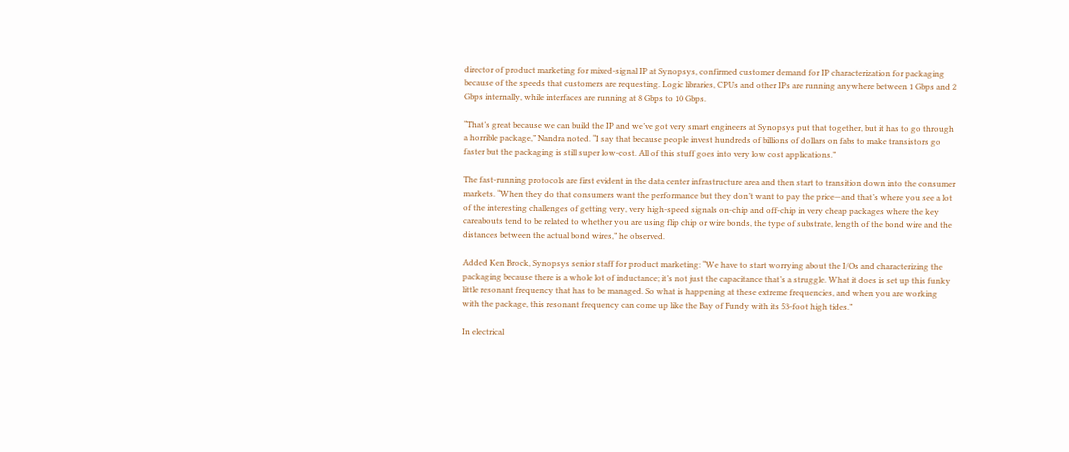director of product marketing for mixed-signal IP at Synopsys, confirmed customer demand for IP characterization for packaging because of the speeds that customers are requesting. Logic libraries, CPUs and other IPs are running anywhere between 1 Gbps and 2 Gbps internally, while interfaces are running at 8 Gbps to 10 Gbps.

“That’s great because we can build the IP and we’ve got very smart engineers at Synopsys put that together, but it has to go through a horrible package,” Nandra noted. “I say that because people invest hundreds of billions of dollars on fabs to make transistors go faster but the packaging is still super low-cost. All of this stuff goes into very low cost applications.”

The fast-running protocols are first evident in the data center infrastructure area and then start to transition down into the consumer markets. “When they do that consumers want the performance but they don’t want to pay the price—and that’s where you see a lot of the interesting challenges of getting very, very high-speed signals on-chip and off-chip in very cheap packages where the key careabouts tend to be related to whether you are using flip chip or wire bonds, the type of substrate, length of the bond wire and the distances between the actual bond wires,” he observed.

Added Ken Brock, Synopsys senior staff for product marketing: “We have to start worrying about the I/Os and characterizing the packaging because there is a whole lot of inductance; it’s not just the capacitance that’s a struggle. What it does is set up this funky little resonant frequency that has to be managed. So what is happening at these extreme frequencies, and when you are working with the package, this resonant frequency can come up like the Bay of Fundy with its 53-foot high tides.”

In electrical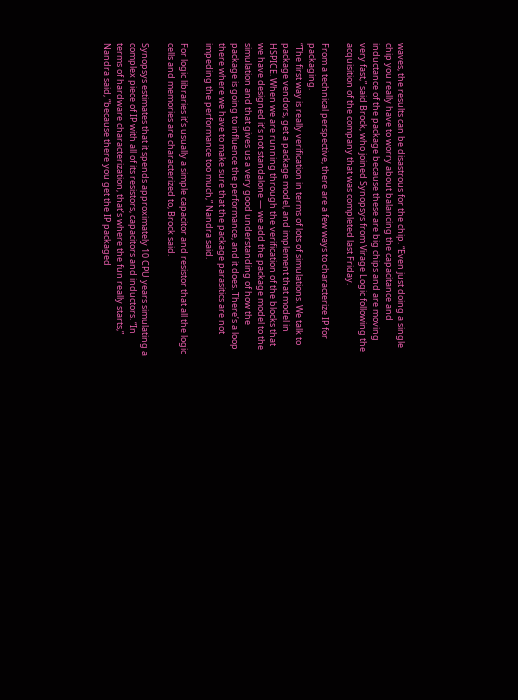waves, the results can be disastrous for the chip. “Even just doing a single chip you really have to worry about balancing the capacitance and inductance of the package because these are big chips and are moving very fast,” said Brock, who joined Synopsys from Virage Logic following the acquisition of the company that was completed last Friday.

From a technical perspective, there are a few ways to characterize IP for packaging.
“The first way is really verification in terms of lots of simulations. We talk to package vendors, get a package model, and implement that model in HSPICE. When we are running through the verification of the blocks that we have designed it’s not standalone — we add the package model to the simulation and that gives us a very good understanding of how the package is going to influence the performance, and it does. There’s a loop there where we have to make sure that the package parasitics are not impeding the performance too much,” Nandra said.

For logic libraries it’s usually a simple capacitor and resistor that all the logic cells and memories are characterized to, Brock said.

Synopsys estimates that it spends approximately 10 CPU years simulating a complex piece of IP with all of its resistors, capacitors and inductors. “In terms of hardware characterization, that’s where the fun really starts,” Nandra said, “because there you get the IP packaged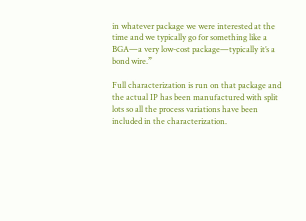in whatever package we were interested at the time and we typically go for something like a BGA—a very low-cost package—typically it’s a bond wire.”

Full characterization is run on that package and the actual IP has been manufactured with split lots so all the process variations have been included in the characterization.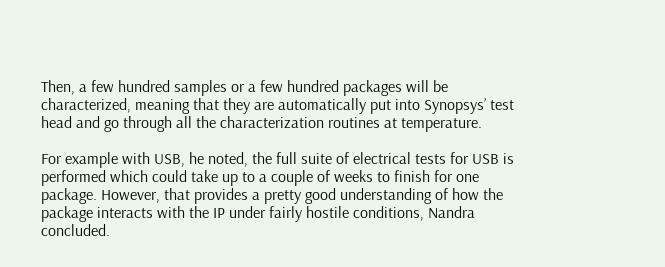Then, a few hundred samples or a few hundred packages will be characterized, meaning that they are automatically put into Synopsys’ test head and go through all the characterization routines at temperature.

For example with USB, he noted, the full suite of electrical tests for USB is performed which could take up to a couple of weeks to finish for one package. However, that provides a pretty good understanding of how the package interacts with the IP under fairly hostile conditions, Nandra concluded.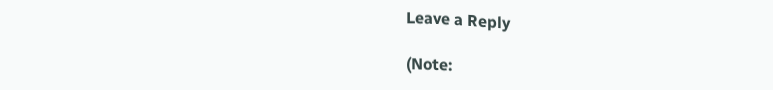Leave a Reply

(Note: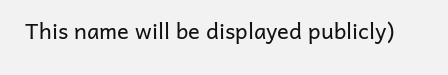This name will be displayed publicly)